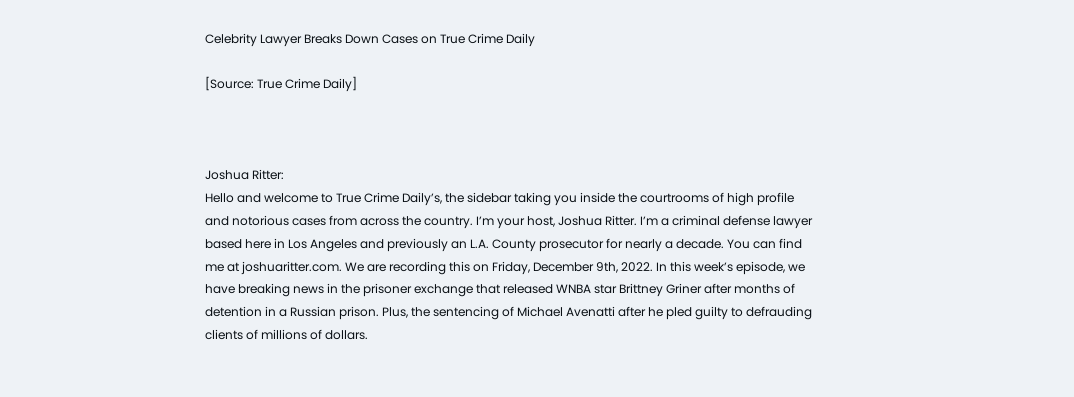Celebrity Lawyer Breaks Down Cases on True Crime Daily

[Source: True Crime Daily]



Joshua Ritter:
Hello and welcome to True Crime Daily’s, the sidebar taking you inside the courtrooms of high profile and notorious cases from across the country. I’m your host, Joshua Ritter. I’m a criminal defense lawyer based here in Los Angeles and previously an L.A. County prosecutor for nearly a decade. You can find me at joshuaritter.com. We are recording this on Friday, December 9th, 2022. In this week’s episode, we have breaking news in the prisoner exchange that released WNBA star Brittney Griner after months of detention in a Russian prison. Plus, the sentencing of Michael Avenatti after he pled guilty to defrauding clients of millions of dollars.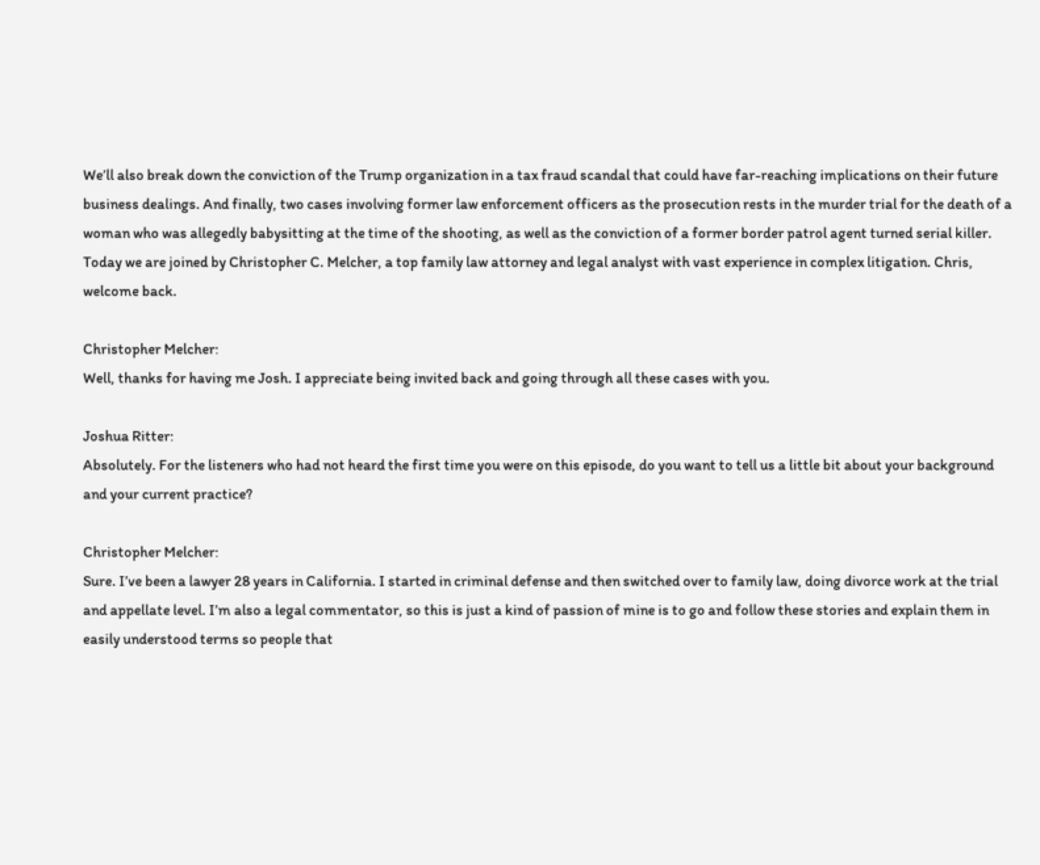We’ll also break down the conviction of the Trump organization in a tax fraud scandal that could have far-reaching implications on their future business dealings. And finally, two cases involving former law enforcement officers as the prosecution rests in the murder trial for the death of a woman who was allegedly babysitting at the time of the shooting, as well as the conviction of a former border patrol agent turned serial killer. Today we are joined by Christopher C. Melcher, a top family law attorney and legal analyst with vast experience in complex litigation. Chris, welcome back.

Christopher Melcher:
Well, thanks for having me Josh. I appreciate being invited back and going through all these cases with you.

Joshua Ritter:
Absolutely. For the listeners who had not heard the first time you were on this episode, do you want to tell us a little bit about your background and your current practice?

Christopher Melcher:
Sure. I’ve been a lawyer 28 years in California. I started in criminal defense and then switched over to family law, doing divorce work at the trial and appellate level. I’m also a legal commentator, so this is just a kind of passion of mine is to go and follow these stories and explain them in easily understood terms so people that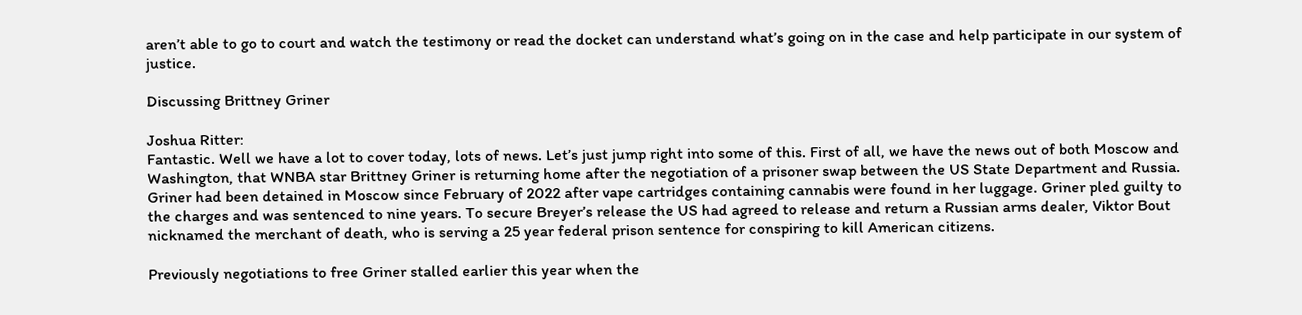aren’t able to go to court and watch the testimony or read the docket can understand what’s going on in the case and help participate in our system of justice.

Discussing Brittney Griner

Joshua Ritter:
Fantastic. Well we have a lot to cover today, lots of news. Let’s just jump right into some of this. First of all, we have the news out of both Moscow and Washington, that WNBA star Brittney Griner is returning home after the negotiation of a prisoner swap between the US State Department and Russia. Griner had been detained in Moscow since February of 2022 after vape cartridges containing cannabis were found in her luggage. Griner pled guilty to the charges and was sentenced to nine years. To secure Breyer’s release the US had agreed to release and return a Russian arms dealer, Viktor Bout nicknamed the merchant of death, who is serving a 25 year federal prison sentence for conspiring to kill American citizens.

Previously negotiations to free Griner stalled earlier this year when the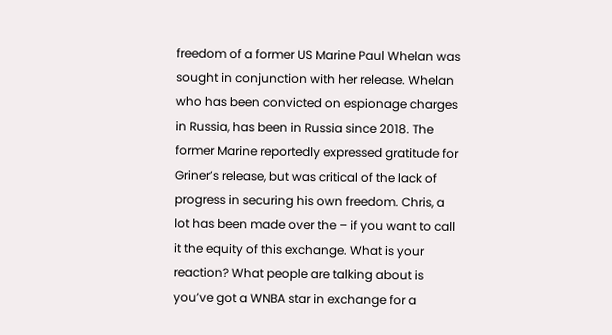freedom of a former US Marine Paul Whelan was sought in conjunction with her release. Whelan who has been convicted on espionage charges in Russia, has been in Russia since 2018. The former Marine reportedly expressed gratitude for Griner’s release, but was critical of the lack of progress in securing his own freedom. Chris, a lot has been made over the – if you want to call it the equity of this exchange. What is your reaction? What people are talking about is you’ve got a WNBA star in exchange for a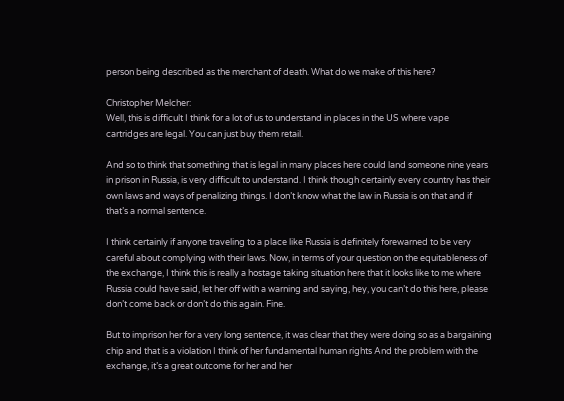person being described as the merchant of death. What do we make of this here?

Christopher Melcher:
Well, this is difficult I think for a lot of us to understand in places in the US where vape cartridges are legal. You can just buy them retail.

And so to think that something that is legal in many places here could land someone nine years in prison in Russia, is very difficult to understand. I think though certainly every country has their own laws and ways of penalizing things. I don’t know what the law in Russia is on that and if that’s a normal sentence.

I think certainly if anyone traveling to a place like Russia is definitely forewarned to be very careful about complying with their laws. Now, in terms of your question on the equitableness of the exchange, I think this is really a hostage taking situation here that it looks like to me where Russia could have said, let her off with a warning and saying, hey, you can’t do this here, please don’t come back or don’t do this again. Fine.

But to imprison her for a very long sentence, it was clear that they were doing so as a bargaining chip and that is a violation I think of her fundamental human rights And the problem with the exchange, it’s a great outcome for her and her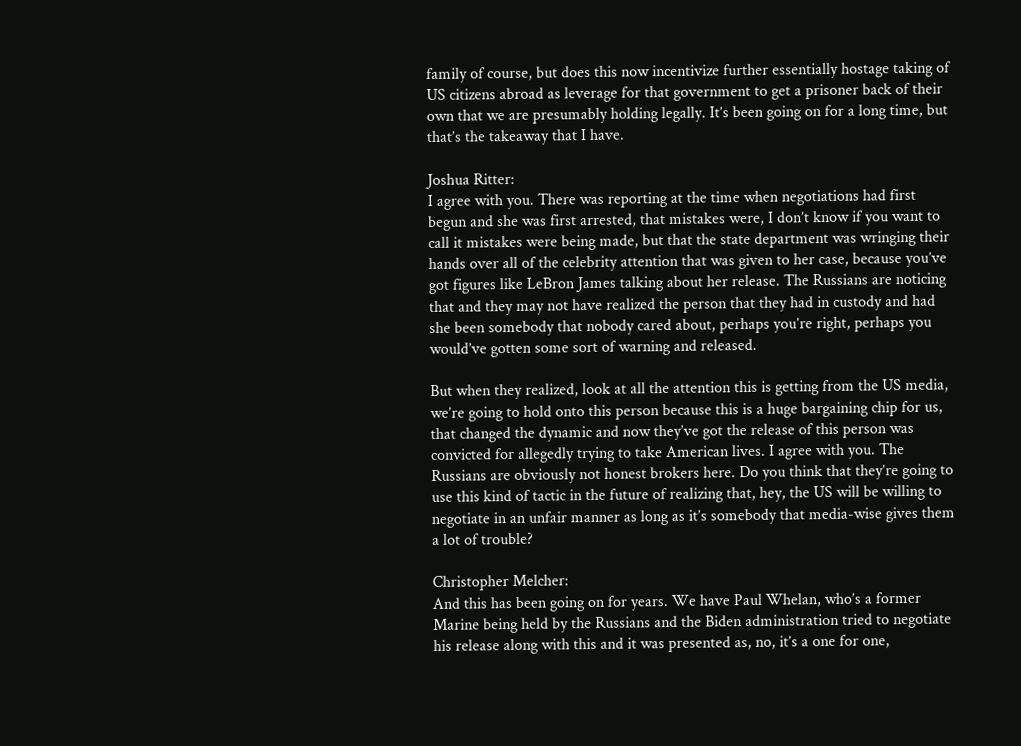family of course, but does this now incentivize further essentially hostage taking of US citizens abroad as leverage for that government to get a prisoner back of their own that we are presumably holding legally. It’s been going on for a long time, but that’s the takeaway that I have.

Joshua Ritter:
I agree with you. There was reporting at the time when negotiations had first begun and she was first arrested, that mistakes were, I don’t know if you want to call it mistakes were being made, but that the state department was wringing their hands over all of the celebrity attention that was given to her case, because you’ve got figures like LeBron James talking about her release. The Russians are noticing that and they may not have realized the person that they had in custody and had she been somebody that nobody cared about, perhaps you’re right, perhaps you would’ve gotten some sort of warning and released.

But when they realized, look at all the attention this is getting from the US media, we’re going to hold onto this person because this is a huge bargaining chip for us, that changed the dynamic and now they’ve got the release of this person was convicted for allegedly trying to take American lives. I agree with you. The Russians are obviously not honest brokers here. Do you think that they’re going to use this kind of tactic in the future of realizing that, hey, the US will be willing to negotiate in an unfair manner as long as it’s somebody that media-wise gives them a lot of trouble?

Christopher Melcher:
And this has been going on for years. We have Paul Whelan, who’s a former Marine being held by the Russians and the Biden administration tried to negotiate his release along with this and it was presented as, no, it’s a one for one,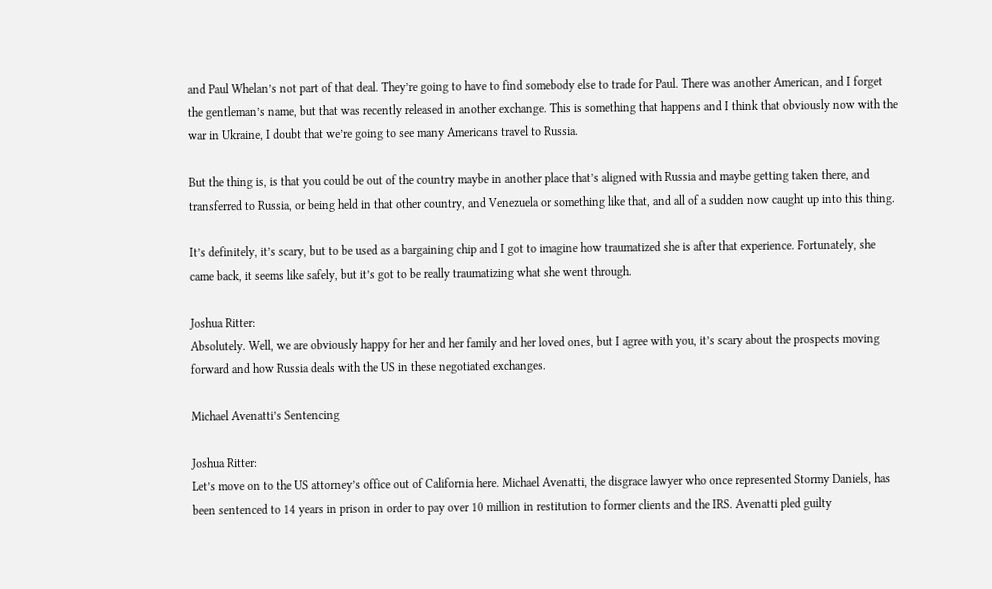and Paul Whelan’s not part of that deal. They’re going to have to find somebody else to trade for Paul. There was another American, and I forget the gentleman’s name, but that was recently released in another exchange. This is something that happens and I think that obviously now with the war in Ukraine, I doubt that we’re going to see many Americans travel to Russia.

But the thing is, is that you could be out of the country maybe in another place that’s aligned with Russia and maybe getting taken there, and transferred to Russia, or being held in that other country, and Venezuela or something like that, and all of a sudden now caught up into this thing.

It’s definitely, it’s scary, but to be used as a bargaining chip and I got to imagine how traumatized she is after that experience. Fortunately, she came back, it seems like safely, but it’s got to be really traumatizing what she went through.

Joshua Ritter:
Absolutely. Well, we are obviously happy for her and her family and her loved ones, but I agree with you, it’s scary about the prospects moving forward and how Russia deals with the US in these negotiated exchanges.

Michael Avenatti’s Sentencing

Joshua Ritter:
Let’s move on to the US attorney’s office out of California here. Michael Avenatti, the disgrace lawyer who once represented Stormy Daniels, has been sentenced to 14 years in prison in order to pay over 10 million in restitution to former clients and the IRS. Avenatti pled guilty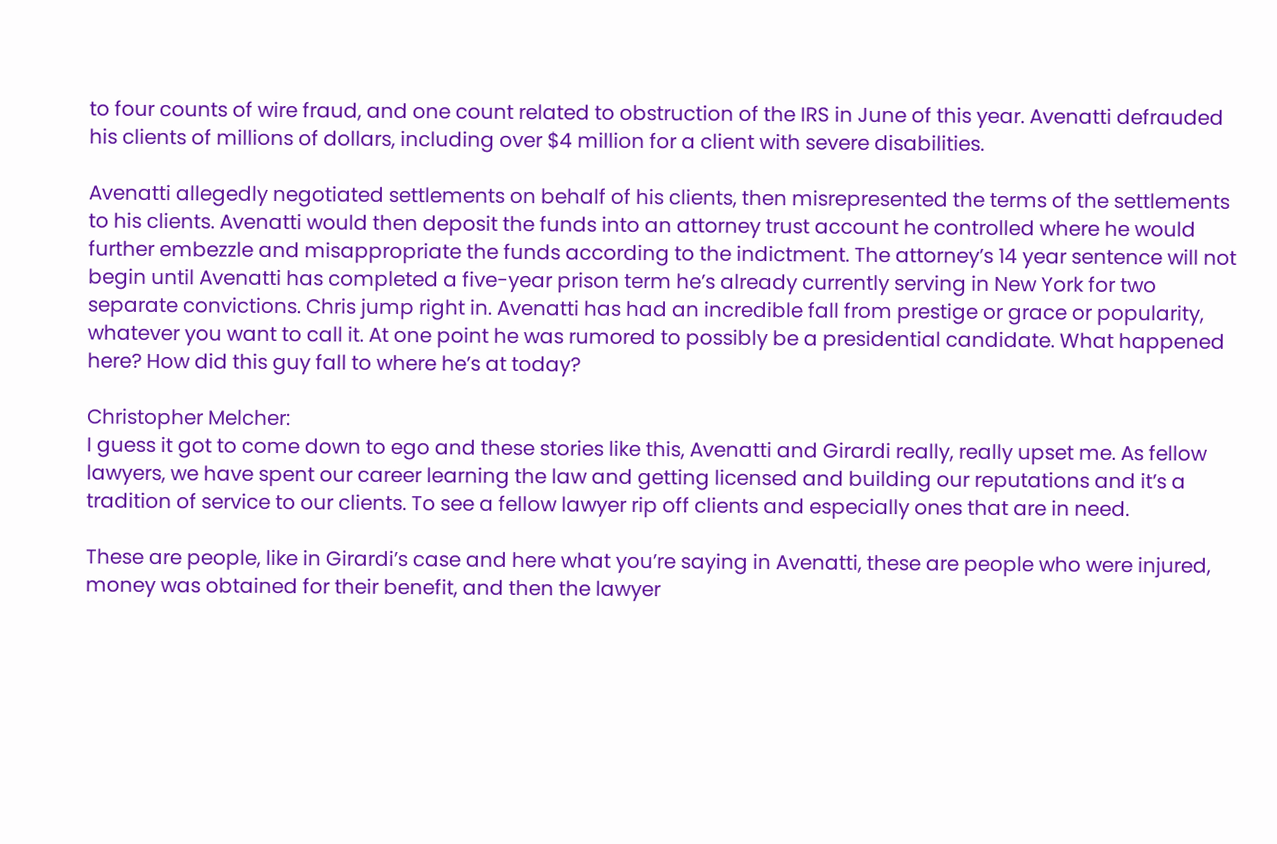to four counts of wire fraud, and one count related to obstruction of the IRS in June of this year. Avenatti defrauded his clients of millions of dollars, including over $4 million for a client with severe disabilities.

Avenatti allegedly negotiated settlements on behalf of his clients, then misrepresented the terms of the settlements to his clients. Avenatti would then deposit the funds into an attorney trust account he controlled where he would further embezzle and misappropriate the funds according to the indictment. The attorney’s 14 year sentence will not begin until Avenatti has completed a five-year prison term he’s already currently serving in New York for two separate convictions. Chris jump right in. Avenatti has had an incredible fall from prestige or grace or popularity, whatever you want to call it. At one point he was rumored to possibly be a presidential candidate. What happened here? How did this guy fall to where he’s at today?

Christopher Melcher:
I guess it got to come down to ego and these stories like this, Avenatti and Girardi really, really upset me. As fellow lawyers, we have spent our career learning the law and getting licensed and building our reputations and it’s a tradition of service to our clients. To see a fellow lawyer rip off clients and especially ones that are in need.

These are people, like in Girardi’s case and here what you’re saying in Avenatti, these are people who were injured, money was obtained for their benefit, and then the lawyer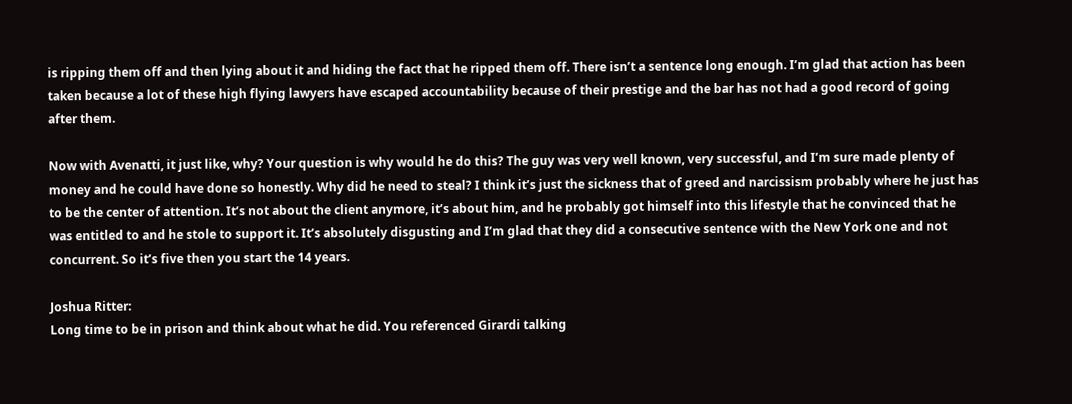is ripping them off and then lying about it and hiding the fact that he ripped them off. There isn’t a sentence long enough. I’m glad that action has been taken because a lot of these high flying lawyers have escaped accountability because of their prestige and the bar has not had a good record of going after them.

Now with Avenatti, it just like, why? Your question is why would he do this? The guy was very well known, very successful, and I’m sure made plenty of money and he could have done so honestly. Why did he need to steal? I think it’s just the sickness that of greed and narcissism probably where he just has to be the center of attention. It’s not about the client anymore, it’s about him, and he probably got himself into this lifestyle that he convinced that he was entitled to and he stole to support it. It’s absolutely disgusting and I’m glad that they did a consecutive sentence with the New York one and not concurrent. So it’s five then you start the 14 years.

Joshua Ritter:
Long time to be in prison and think about what he did. You referenced Girardi talking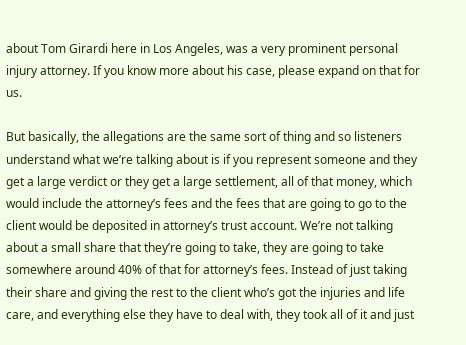about Tom Girardi here in Los Angeles, was a very prominent personal injury attorney. If you know more about his case, please expand on that for us.

But basically, the allegations are the same sort of thing and so listeners understand what we’re talking about is if you represent someone and they get a large verdict or they get a large settlement, all of that money, which would include the attorney’s fees and the fees that are going to go to the client would be deposited in attorney’s trust account. We’re not talking about a small share that they’re going to take, they are going to take somewhere around 40% of that for attorney’s fees. Instead of just taking their share and giving the rest to the client who’s got the injuries and life care, and everything else they have to deal with, they took all of it and just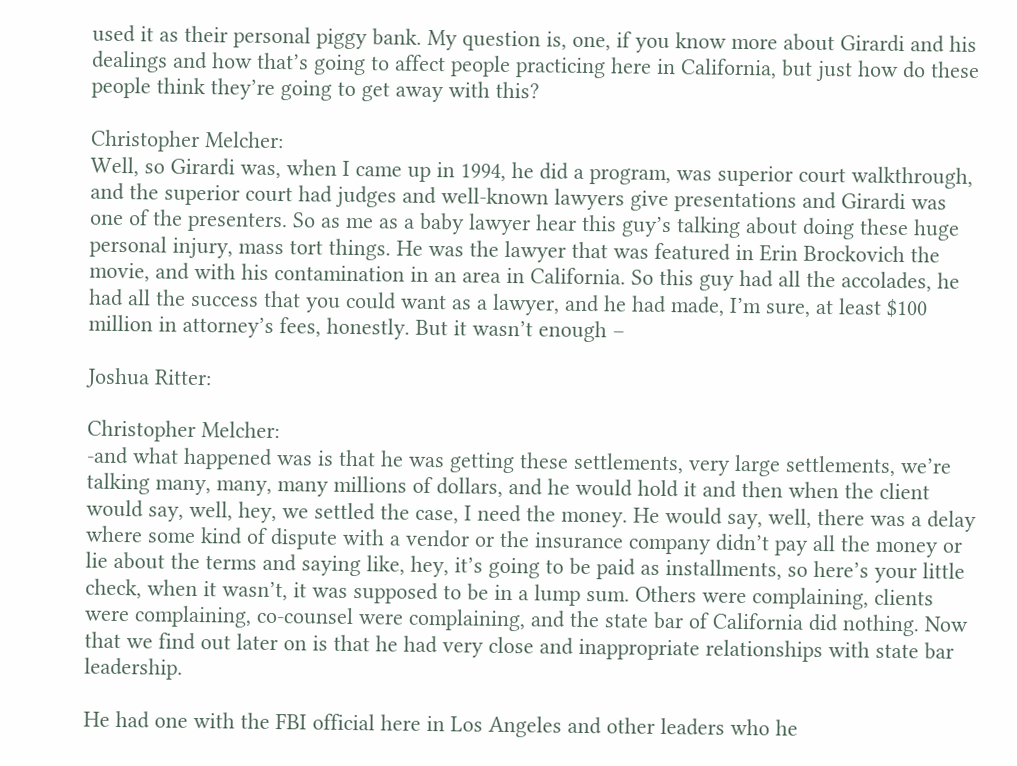used it as their personal piggy bank. My question is, one, if you know more about Girardi and his dealings and how that’s going to affect people practicing here in California, but just how do these people think they’re going to get away with this?

Christopher Melcher:
Well, so Girardi was, when I came up in 1994, he did a program, was superior court walkthrough, and the superior court had judges and well-known lawyers give presentations and Girardi was one of the presenters. So as me as a baby lawyer hear this guy’s talking about doing these huge personal injury, mass tort things. He was the lawyer that was featured in Erin Brockovich the movie, and with his contamination in an area in California. So this guy had all the accolades, he had all the success that you could want as a lawyer, and he had made, I’m sure, at least $100 million in attorney’s fees, honestly. But it wasn’t enough –

Joshua Ritter:

Christopher Melcher:
-and what happened was is that he was getting these settlements, very large settlements, we’re talking many, many, many millions of dollars, and he would hold it and then when the client would say, well, hey, we settled the case, I need the money. He would say, well, there was a delay where some kind of dispute with a vendor or the insurance company didn’t pay all the money or lie about the terms and saying like, hey, it’s going to be paid as installments, so here’s your little check, when it wasn’t, it was supposed to be in a lump sum. Others were complaining, clients were complaining, co-counsel were complaining, and the state bar of California did nothing. Now that we find out later on is that he had very close and inappropriate relationships with state bar leadership.

He had one with the FBI official here in Los Angeles and other leaders who he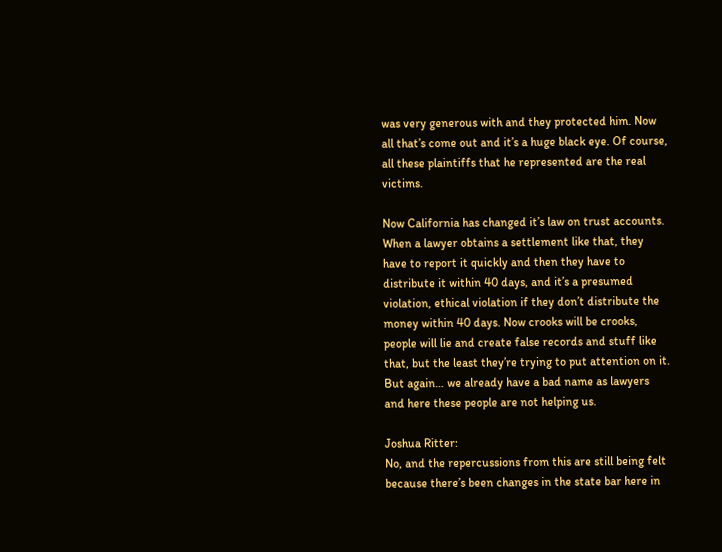was very generous with and they protected him. Now all that’s come out and it’s a huge black eye. Of course, all these plaintiffs that he represented are the real victims.

Now California has changed it’s law on trust accounts. When a lawyer obtains a settlement like that, they have to report it quickly and then they have to distribute it within 40 days, and it’s a presumed violation, ethical violation if they don’t distribute the money within 40 days. Now crooks will be crooks, people will lie and create false records and stuff like that, but the least they’re trying to put attention on it. But again… we already have a bad name as lawyers and here these people are not helping us.

Joshua Ritter:
No, and the repercussions from this are still being felt because there’s been changes in the state bar here in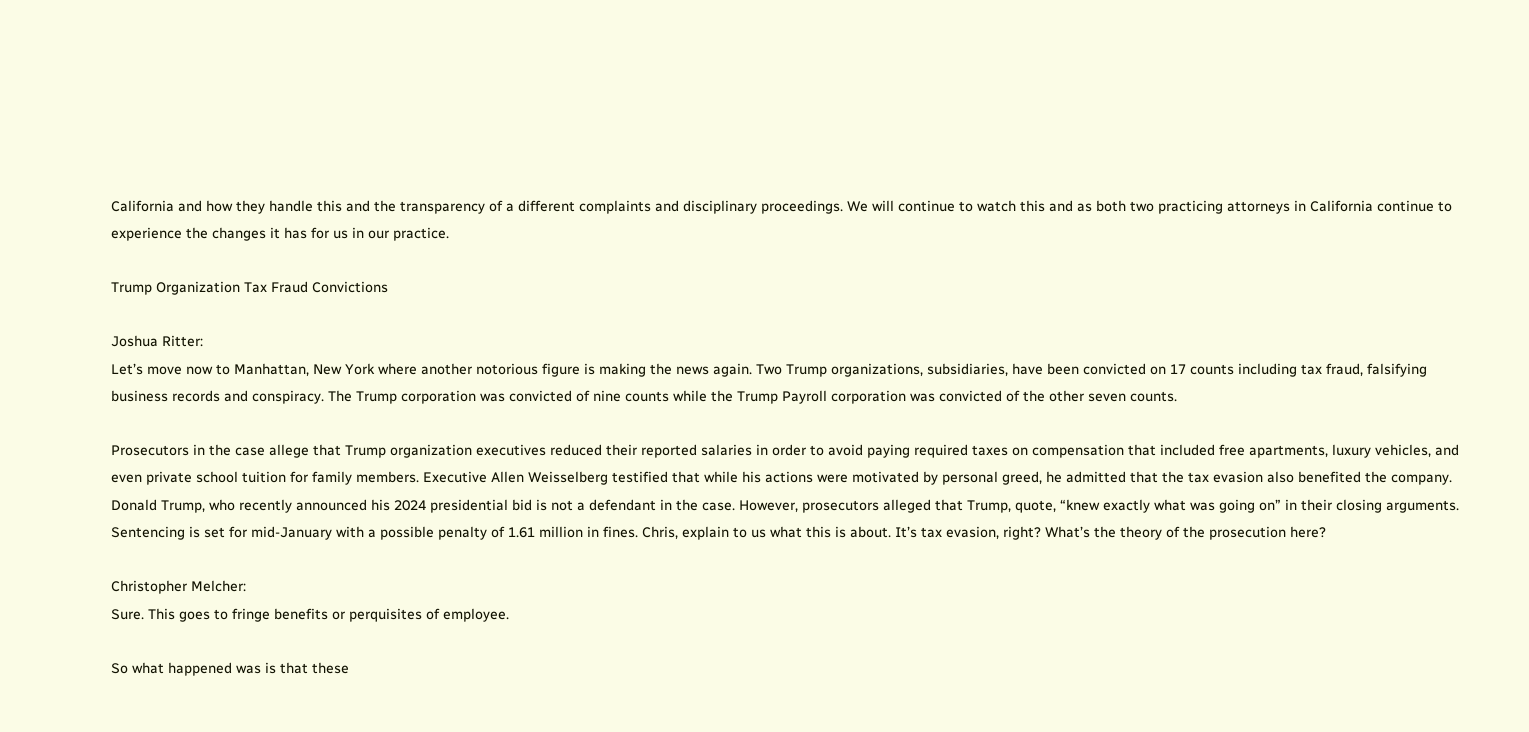California and how they handle this and the transparency of a different complaints and disciplinary proceedings. We will continue to watch this and as both two practicing attorneys in California continue to experience the changes it has for us in our practice.

Trump Organization Tax Fraud Convictions

Joshua Ritter:
Let’s move now to Manhattan, New York where another notorious figure is making the news again. Two Trump organizations, subsidiaries, have been convicted on 17 counts including tax fraud, falsifying business records and conspiracy. The Trump corporation was convicted of nine counts while the Trump Payroll corporation was convicted of the other seven counts.

Prosecutors in the case allege that Trump organization executives reduced their reported salaries in order to avoid paying required taxes on compensation that included free apartments, luxury vehicles, and even private school tuition for family members. Executive Allen Weisselberg testified that while his actions were motivated by personal greed, he admitted that the tax evasion also benefited the company. Donald Trump, who recently announced his 2024 presidential bid is not a defendant in the case. However, prosecutors alleged that Trump, quote, “knew exactly what was going on” in their closing arguments. Sentencing is set for mid-January with a possible penalty of 1.61 million in fines. Chris, explain to us what this is about. It’s tax evasion, right? What’s the theory of the prosecution here?

Christopher Melcher:
Sure. This goes to fringe benefits or perquisites of employee.

So what happened was is that these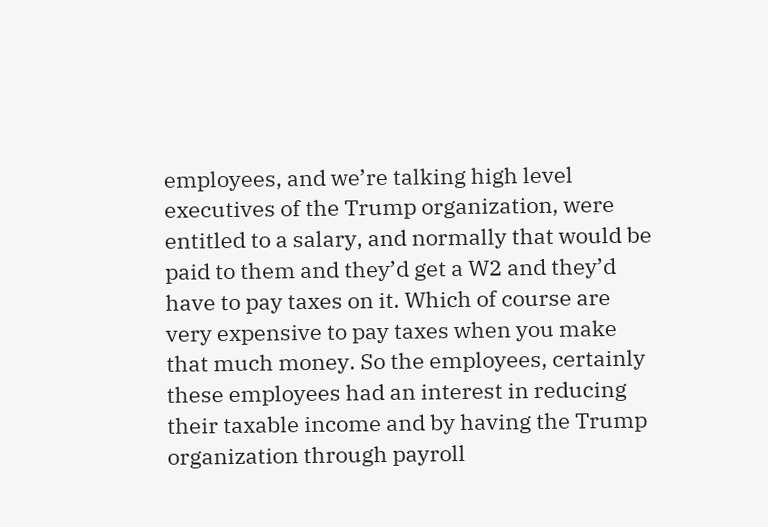employees, and we’re talking high level executives of the Trump organization, were entitled to a salary, and normally that would be paid to them and they’d get a W2 and they’d have to pay taxes on it. Which of course are very expensive to pay taxes when you make that much money. So the employees, certainly these employees had an interest in reducing their taxable income and by having the Trump organization through payroll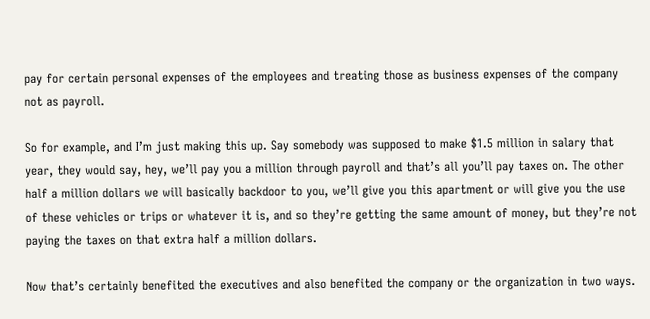pay for certain personal expenses of the employees and treating those as business expenses of the company not as payroll.

So for example, and I’m just making this up. Say somebody was supposed to make $1.5 million in salary that year, they would say, hey, we’ll pay you a million through payroll and that’s all you’ll pay taxes on. The other half a million dollars we will basically backdoor to you, we’ll give you this apartment or will give you the use of these vehicles or trips or whatever it is, and so they’re getting the same amount of money, but they’re not paying the taxes on that extra half a million dollars.

Now that’s certainly benefited the executives and also benefited the company or the organization in two ways.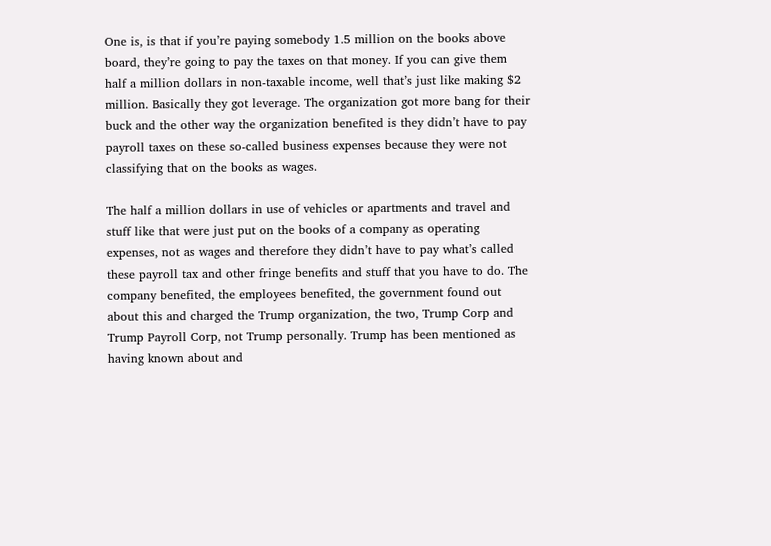One is, is that if you’re paying somebody 1.5 million on the books above board, they’re going to pay the taxes on that money. If you can give them half a million dollars in non-taxable income, well that’s just like making $2 million. Basically they got leverage. The organization got more bang for their buck and the other way the organization benefited is they didn’t have to pay payroll taxes on these so-called business expenses because they were not classifying that on the books as wages.

The half a million dollars in use of vehicles or apartments and travel and stuff like that were just put on the books of a company as operating expenses, not as wages and therefore they didn’t have to pay what’s called these payroll tax and other fringe benefits and stuff that you have to do. The company benefited, the employees benefited, the government found out about this and charged the Trump organization, the two, Trump Corp and Trump Payroll Corp, not Trump personally. Trump has been mentioned as having known about and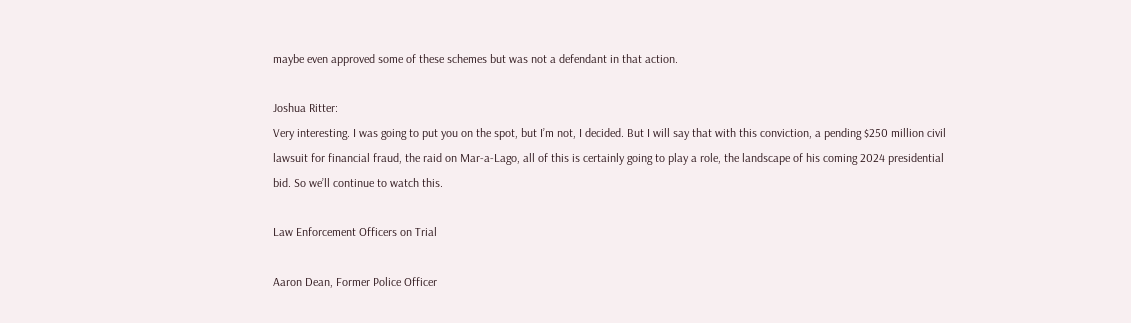maybe even approved some of these schemes but was not a defendant in that action.

Joshua Ritter:
Very interesting. I was going to put you on the spot, but I’m not, I decided. But I will say that with this conviction, a pending $250 million civil lawsuit for financial fraud, the raid on Mar-a-Lago, all of this is certainly going to play a role, the landscape of his coming 2024 presidential bid. So we’ll continue to watch this.

Law Enforcement Officers on Trial

Aaron Dean, Former Police Officer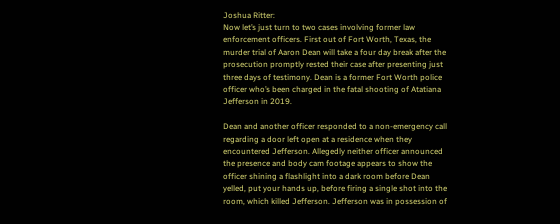Joshua Ritter:
Now let’s just turn to two cases involving former law enforcement officers. First out of Fort Worth, Texas, the murder trial of Aaron Dean will take a four day break after the prosecution promptly rested their case after presenting just three days of testimony. Dean is a former Fort Worth police officer who’s been charged in the fatal shooting of Atatiana Jefferson in 2019.

Dean and another officer responded to a non-emergency call regarding a door left open at a residence when they encountered Jefferson. Allegedly neither officer announced the presence and body cam footage appears to show the officer shining a flashlight into a dark room before Dean yelled, put your hands up, before firing a single shot into the room, which killed Jefferson. Jefferson was in possession of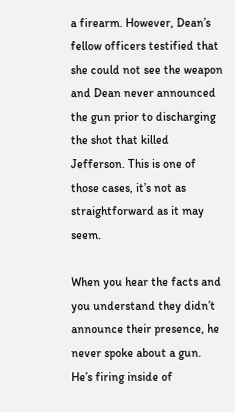a firearm. However, Dean’s fellow officers testified that she could not see the weapon and Dean never announced the gun prior to discharging the shot that killed Jefferson. This is one of those cases, it’s not as straightforward as it may seem.

When you hear the facts and you understand they didn’t announce their presence, he never spoke about a gun. He’s firing inside of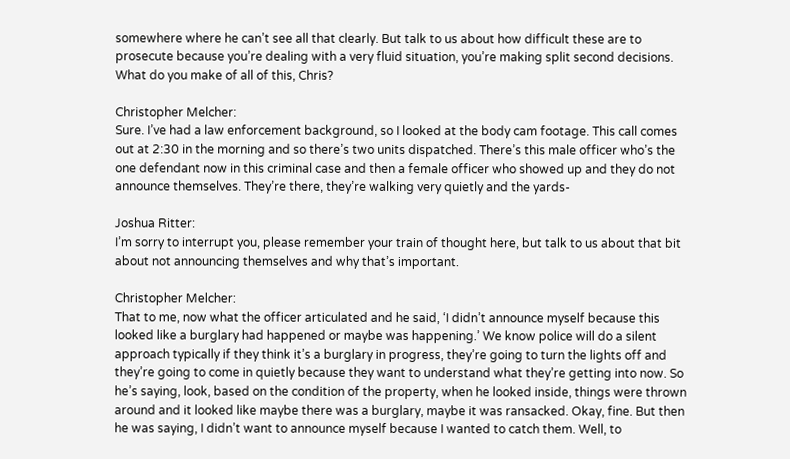somewhere where he can’t see all that clearly. But talk to us about how difficult these are to prosecute because you’re dealing with a very fluid situation, you’re making split second decisions. What do you make of all of this, Chris?

Christopher Melcher:
Sure. I’ve had a law enforcement background, so I looked at the body cam footage. This call comes out at 2:30 in the morning and so there’s two units dispatched. There’s this male officer who’s the one defendant now in this criminal case and then a female officer who showed up and they do not announce themselves. They’re there, they’re walking very quietly and the yards-

Joshua Ritter:
I’m sorry to interrupt you, please remember your train of thought here, but talk to us about that bit about not announcing themselves and why that’s important.

Christopher Melcher:
That to me, now what the officer articulated and he said, ‘I didn’t announce myself because this looked like a burglary had happened or maybe was happening.’ We know police will do a silent approach typically if they think it’s a burglary in progress, they’re going to turn the lights off and they’re going to come in quietly because they want to understand what they’re getting into now. So he’s saying, look, based on the condition of the property, when he looked inside, things were thrown around and it looked like maybe there was a burglary, maybe it was ransacked. Okay, fine. But then he was saying, I didn’t want to announce myself because I wanted to catch them. Well, to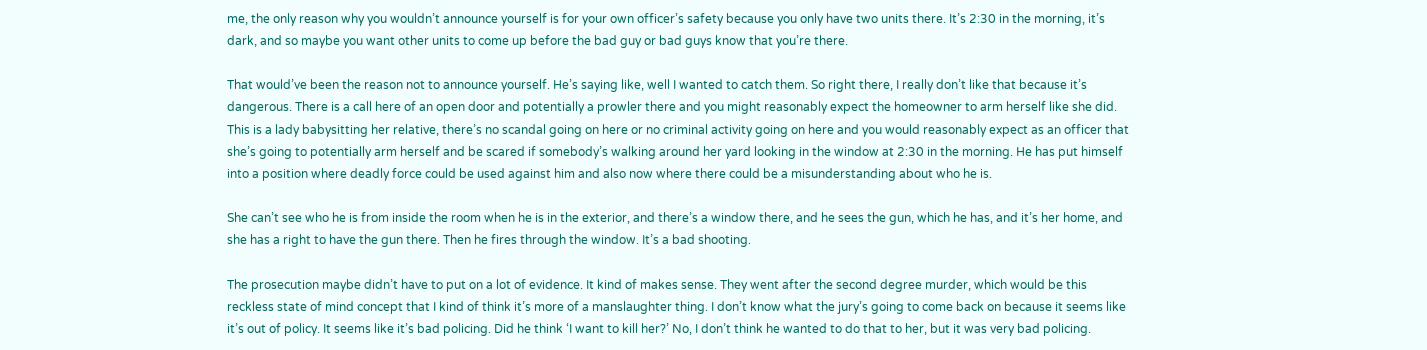me, the only reason why you wouldn’t announce yourself is for your own officer’s safety because you only have two units there. It’s 2:30 in the morning, it’s dark, and so maybe you want other units to come up before the bad guy or bad guys know that you’re there.

That would’ve been the reason not to announce yourself. He’s saying like, well I wanted to catch them. So right there, I really don’t like that because it’s dangerous. There is a call here of an open door and potentially a prowler there and you might reasonably expect the homeowner to arm herself like she did. This is a lady babysitting her relative, there’s no scandal going on here or no criminal activity going on here and you would reasonably expect as an officer that she’s going to potentially arm herself and be scared if somebody’s walking around her yard looking in the window at 2:30 in the morning. He has put himself into a position where deadly force could be used against him and also now where there could be a misunderstanding about who he is.

She can’t see who he is from inside the room when he is in the exterior, and there’s a window there, and he sees the gun, which he has, and it’s her home, and she has a right to have the gun there. Then he fires through the window. It’s a bad shooting.

The prosecution maybe didn’t have to put on a lot of evidence. It kind of makes sense. They went after the second degree murder, which would be this reckless state of mind concept that I kind of think it’s more of a manslaughter thing. I don’t know what the jury’s going to come back on because it seems like it’s out of policy. It seems like it’s bad policing. Did he think ‘I want to kill her?’ No, I don’t think he wanted to do that to her, but it was very bad policing.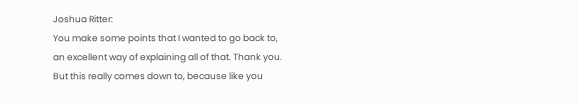Joshua Ritter:
You make some points that I wanted to go back to, an excellent way of explaining all of that. Thank you. But this really comes down to, because like you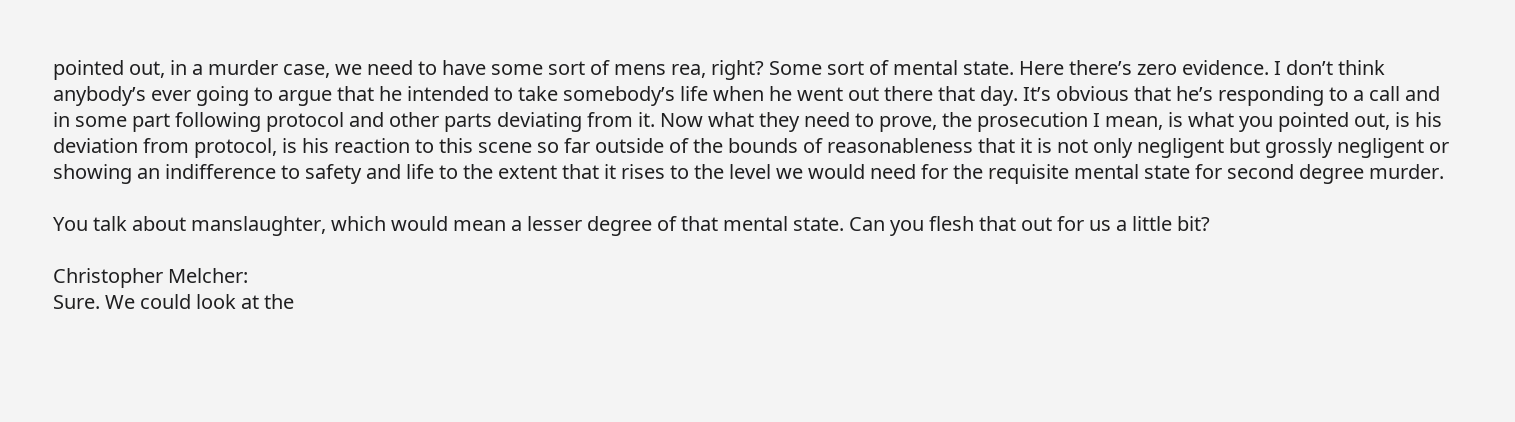pointed out, in a murder case, we need to have some sort of mens rea, right? Some sort of mental state. Here there’s zero evidence. I don’t think anybody’s ever going to argue that he intended to take somebody’s life when he went out there that day. It’s obvious that he’s responding to a call and in some part following protocol and other parts deviating from it. Now what they need to prove, the prosecution I mean, is what you pointed out, is his deviation from protocol, is his reaction to this scene so far outside of the bounds of reasonableness that it is not only negligent but grossly negligent or showing an indifference to safety and life to the extent that it rises to the level we would need for the requisite mental state for second degree murder.

You talk about manslaughter, which would mean a lesser degree of that mental state. Can you flesh that out for us a little bit?

Christopher Melcher:
Sure. We could look at the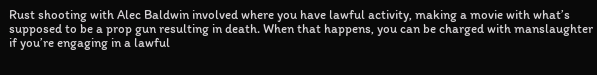Rust shooting with Alec Baldwin involved where you have lawful activity, making a movie with what’s supposed to be a prop gun resulting in death. When that happens, you can be charged with manslaughter if you’re engaging in a lawful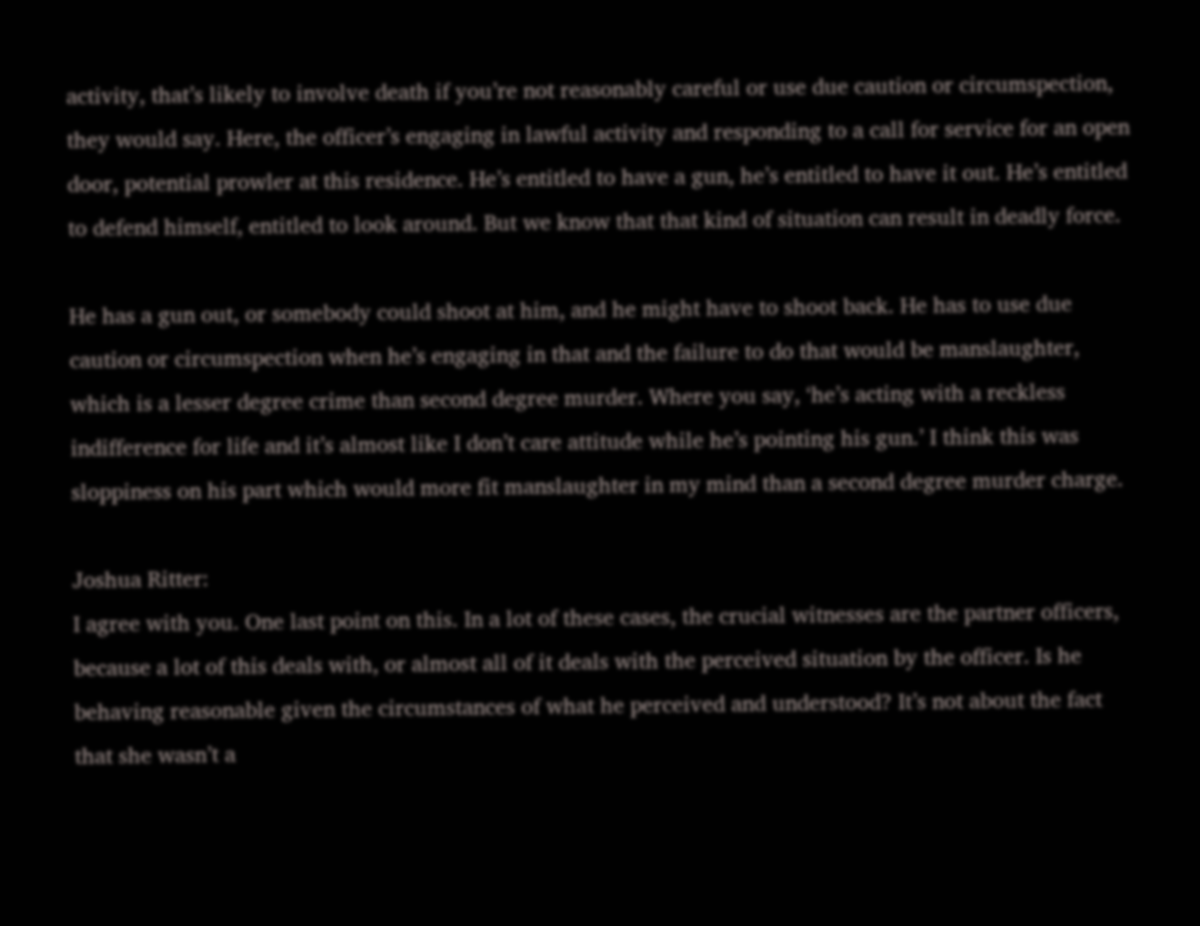activity, that’s likely to involve death if you’re not reasonably careful or use due caution or circumspection, they would say. Here, the officer’s engaging in lawful activity and responding to a call for service for an open door, potential prowler at this residence. He’s entitled to have a gun, he’s entitled to have it out. He’s entitled to defend himself, entitled to look around. But we know that that kind of situation can result in deadly force.

He has a gun out, or somebody could shoot at him, and he might have to shoot back. He has to use due caution or circumspection when he’s engaging in that and the failure to do that would be manslaughter, which is a lesser degree crime than second degree murder. Where you say, ‘he’s acting with a reckless indifference for life and it’s almost like I don’t care attitude while he’s pointing his gun.’ I think this was sloppiness on his part which would more fit manslaughter in my mind than a second degree murder charge.

Joshua Ritter:
I agree with you. One last point on this. In a lot of these cases, the crucial witnesses are the partner officers, because a lot of this deals with, or almost all of it deals with the perceived situation by the officer. Is he behaving reasonable given the circumstances of what he perceived and understood? It’s not about the fact that she wasn’t a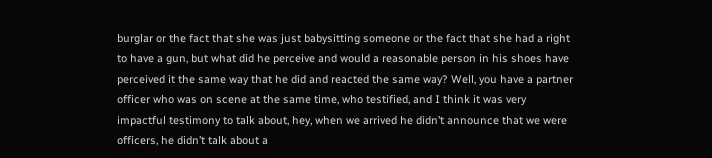burglar or the fact that she was just babysitting someone or the fact that she had a right to have a gun, but what did he perceive and would a reasonable person in his shoes have perceived it the same way that he did and reacted the same way? Well, you have a partner officer who was on scene at the same time, who testified, and I think it was very impactful testimony to talk about, hey, when we arrived he didn’t announce that we were officers, he didn’t talk about a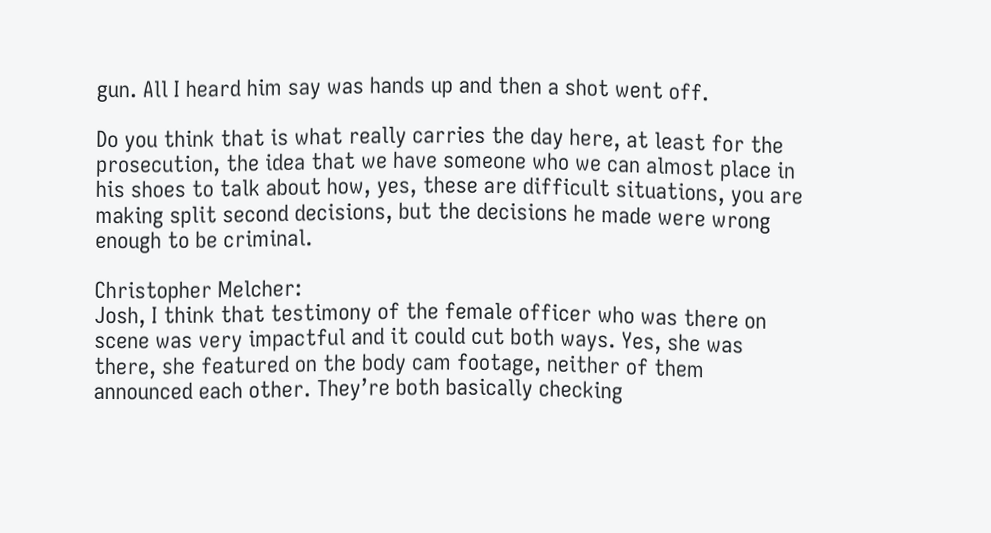gun. All I heard him say was hands up and then a shot went off.

Do you think that is what really carries the day here, at least for the prosecution, the idea that we have someone who we can almost place in his shoes to talk about how, yes, these are difficult situations, you are making split second decisions, but the decisions he made were wrong enough to be criminal.

Christopher Melcher:
Josh, I think that testimony of the female officer who was there on scene was very impactful and it could cut both ways. Yes, she was there, she featured on the body cam footage, neither of them announced each other. They’re both basically checking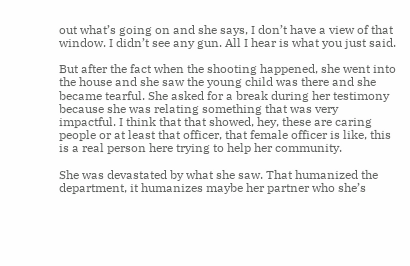out what’s going on and she says, I don’t have a view of that window. I didn’t see any gun. All I hear is what you just said.

But after the fact when the shooting happened, she went into the house and she saw the young child was there and she became tearful. She asked for a break during her testimony because she was relating something that was very impactful. I think that that showed, hey, these are caring people or at least that officer, that female officer is like, this is a real person here trying to help her community.

She was devastated by what she saw. That humanized the department, it humanizes maybe her partner who she’s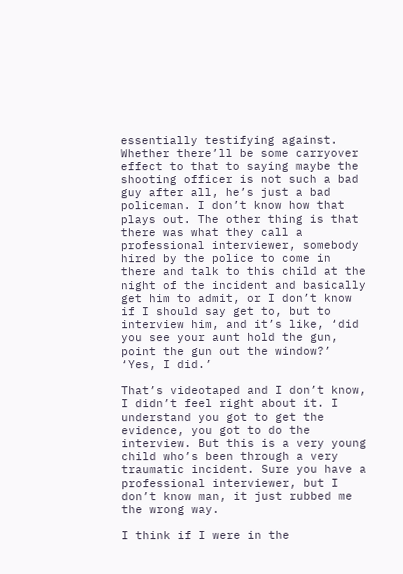essentially testifying against. Whether there’ll be some carryover effect to that to saying maybe the shooting officer is not such a bad guy after all, he’s just a bad policeman. I don’t know how that plays out. The other thing is that there was what they call a professional interviewer, somebody hired by the police to come in there and talk to this child at the night of the incident and basically get him to admit, or I don’t know if I should say get to, but to interview him, and it’s like, ‘did you see your aunt hold the gun, point the gun out the window?’ ‘Yes, I did.’

That’s videotaped and I don’t know, I didn’t feel right about it. I understand you got to get the evidence, you got to do the interview. But this is a very young child who’s been through a very traumatic incident. Sure you have a professional interviewer, but I don’t know man, it just rubbed me the wrong way.

I think if I were in the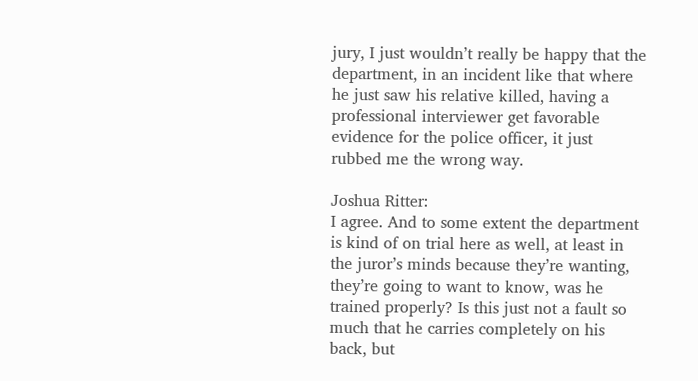jury, I just wouldn’t really be happy that the department, in an incident like that where he just saw his relative killed, having a professional interviewer get favorable evidence for the police officer, it just rubbed me the wrong way.

Joshua Ritter:
I agree. And to some extent the department is kind of on trial here as well, at least in the juror’s minds because they’re wanting, they’re going to want to know, was he trained properly? Is this just not a fault so much that he carries completely on his back, but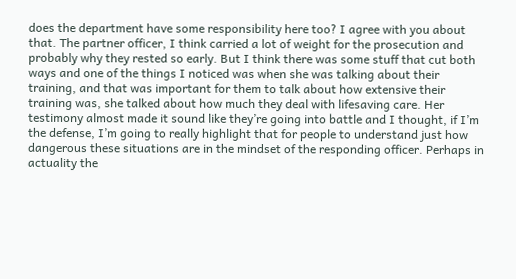does the department have some responsibility here too? I agree with you about that. The partner officer, I think carried a lot of weight for the prosecution and probably why they rested so early. But I think there was some stuff that cut both ways and one of the things I noticed was when she was talking about their training, and that was important for them to talk about how extensive their training was, she talked about how much they deal with lifesaving care. Her testimony almost made it sound like they’re going into battle and I thought, if I’m the defense, I’m going to really highlight that for people to understand just how dangerous these situations are in the mindset of the responding officer. Perhaps in actuality the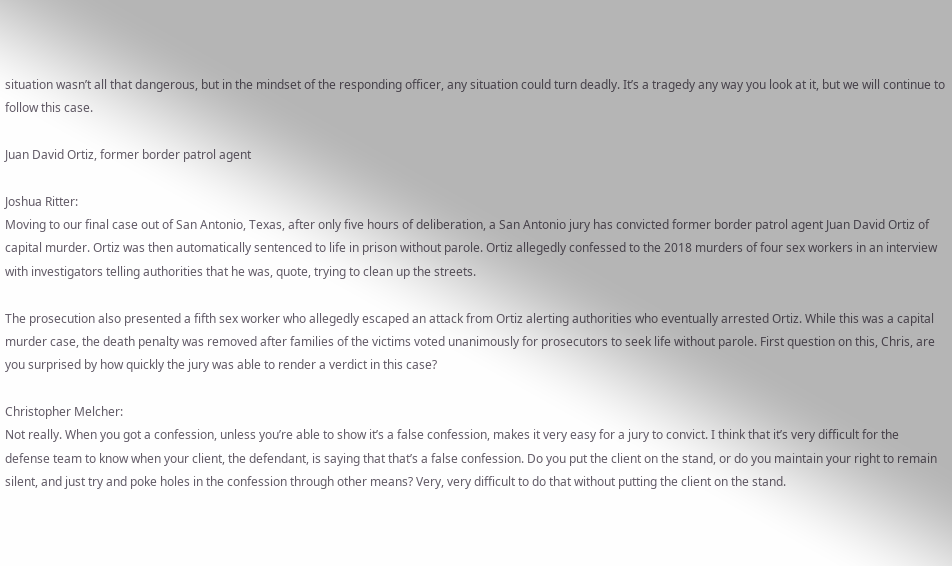situation wasn’t all that dangerous, but in the mindset of the responding officer, any situation could turn deadly. It’s a tragedy any way you look at it, but we will continue to follow this case.

Juan David Ortiz, former border patrol agent

Joshua Ritter:
Moving to our final case out of San Antonio, Texas, after only five hours of deliberation, a San Antonio jury has convicted former border patrol agent Juan David Ortiz of capital murder. Ortiz was then automatically sentenced to life in prison without parole. Ortiz allegedly confessed to the 2018 murders of four sex workers in an interview with investigators telling authorities that he was, quote, trying to clean up the streets.

The prosecution also presented a fifth sex worker who allegedly escaped an attack from Ortiz alerting authorities who eventually arrested Ortiz. While this was a capital murder case, the death penalty was removed after families of the victims voted unanimously for prosecutors to seek life without parole. First question on this, Chris, are you surprised by how quickly the jury was able to render a verdict in this case?

Christopher Melcher:
Not really. When you got a confession, unless you’re able to show it’s a false confession, makes it very easy for a jury to convict. I think that it’s very difficult for the defense team to know when your client, the defendant, is saying that that’s a false confession. Do you put the client on the stand, or do you maintain your right to remain silent, and just try and poke holes in the confession through other means? Very, very difficult to do that without putting the client on the stand.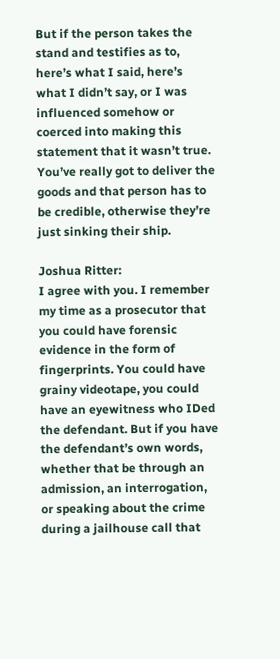But if the person takes the stand and testifies as to, here’s what I said, here’s what I didn’t say, or I was influenced somehow or coerced into making this statement that it wasn’t true. You’ve really got to deliver the goods and that person has to be credible, otherwise they’re just sinking their ship.

Joshua Ritter:
I agree with you. I remember my time as a prosecutor that you could have forensic evidence in the form of fingerprints. You could have grainy videotape, you could have an eyewitness who IDed the defendant. But if you have the defendant’s own words, whether that be through an admission, an interrogation, or speaking about the crime during a jailhouse call that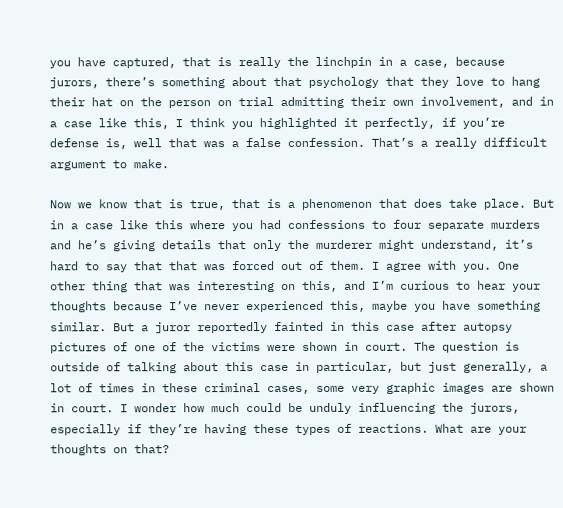you have captured, that is really the linchpin in a case, because jurors, there’s something about that psychology that they love to hang their hat on the person on trial admitting their own involvement, and in a case like this, I think you highlighted it perfectly, if you’re defense is, well that was a false confession. That’s a really difficult argument to make.

Now we know that is true, that is a phenomenon that does take place. But in a case like this where you had confessions to four separate murders and he’s giving details that only the murderer might understand, it’s hard to say that that was forced out of them. I agree with you. One other thing that was interesting on this, and I’m curious to hear your thoughts because I’ve never experienced this, maybe you have something similar. But a juror reportedly fainted in this case after autopsy pictures of one of the victims were shown in court. The question is outside of talking about this case in particular, but just generally, a lot of times in these criminal cases, some very graphic images are shown in court. I wonder how much could be unduly influencing the jurors, especially if they’re having these types of reactions. What are your thoughts on that?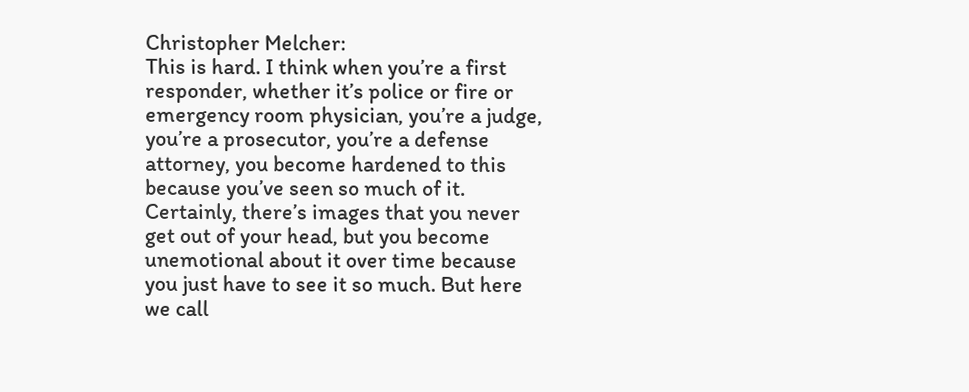Christopher Melcher:
This is hard. I think when you’re a first responder, whether it’s police or fire or emergency room physician, you’re a judge, you’re a prosecutor, you’re a defense attorney, you become hardened to this because you’ve seen so much of it. Certainly, there’s images that you never get out of your head, but you become unemotional about it over time because you just have to see it so much. But here we call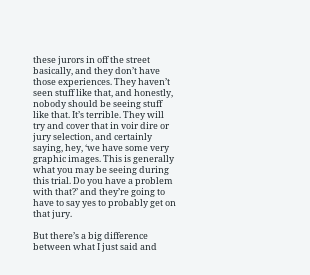these jurors in off the street basically, and they don’t have those experiences. They haven’t seen stuff like that, and honestly, nobody should be seeing stuff like that. It’s terrible. They will try and cover that in voir dire or jury selection, and certainly saying, hey, ‘we have some very graphic images. This is generally what you may be seeing during this trial. Do you have a problem with that?’ and they’re going to have to say yes to probably get on that jury.

But there’s a big difference between what I just said and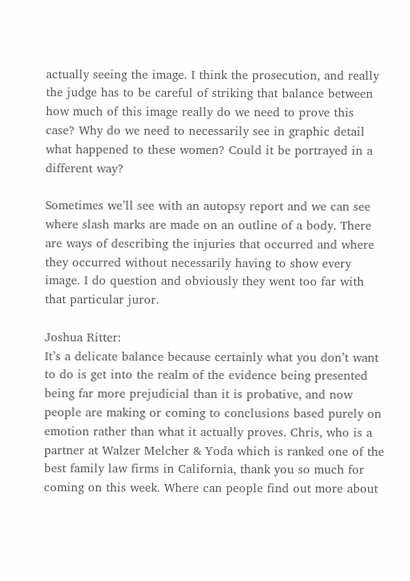actually seeing the image. I think the prosecution, and really the judge has to be careful of striking that balance between how much of this image really do we need to prove this case? Why do we need to necessarily see in graphic detail what happened to these women? Could it be portrayed in a different way?

Sometimes we’ll see with an autopsy report and we can see where slash marks are made on an outline of a body. There are ways of describing the injuries that occurred and where they occurred without necessarily having to show every image. I do question and obviously they went too far with that particular juror.

Joshua Ritter:
It’s a delicate balance because certainly what you don’t want to do is get into the realm of the evidence being presented being far more prejudicial than it is probative, and now people are making or coming to conclusions based purely on emotion rather than what it actually proves. Chris, who is a partner at Walzer Melcher & Yoda which is ranked one of the best family law firms in California, thank you so much for coming on this week. Where can people find out more about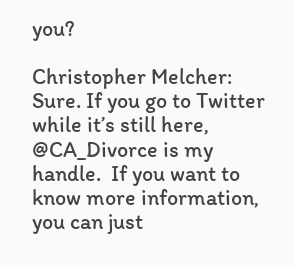you?

Christopher Melcher:
Sure. If you go to Twitter while it’s still here, @CA_Divorce is my handle.  If you want to know more information, you can just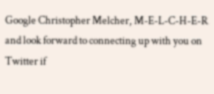Google Christopher Melcher, M-E-L-C-H-E-R and look forward to connecting up with you on Twitter if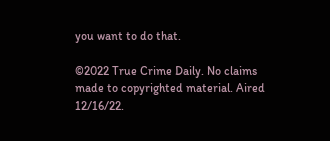you want to do that.

©2022 True Crime Daily. No claims made to copyrighted material. Aired 12/16/22.